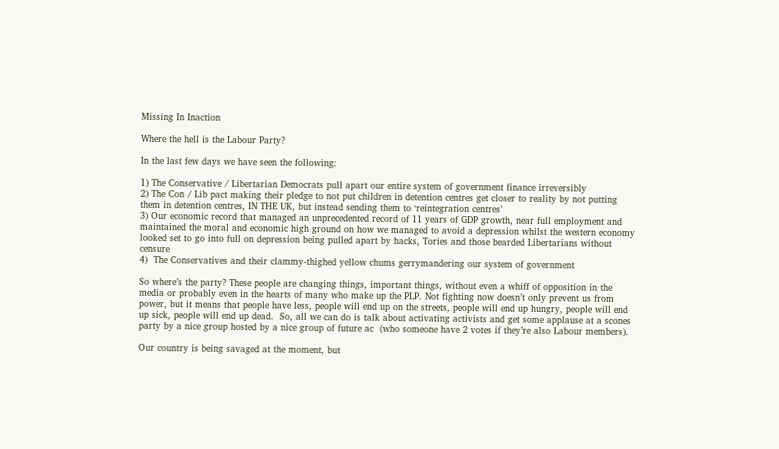Missing In Inaction

Where the hell is the Labour Party?

In the last few days we have seen the following:

1) The Conservative / Libertarian Democrats pull apart our entire system of government finance irreversibly
2) The Con / Lib pact making their pledge to not put children in detention centres get closer to reality by not putting them in detention centres, IN THE UK, but instead sending them to ‘reintegration centres’
3) Our economic record that managed an unprecedented record of 11 years of GDP growth, near full employment and maintained the moral and economic high ground on how we managed to avoid a depression whilst the western economy looked set to go into full on depression being pulled apart by hacks, Tories and those bearded Libertarians without censure
4)  The Conservatives and their clammy-thighed yellow chums gerrymandering our system of government

So where’s the party? These people are changing things, important things, without even a whiff of opposition in the media or probably even in the hearts of many who make up the PLP. Not fighting now doesn’t only prevent us from power, but it means that people have less, people will end up on the streets, people will end up hungry, people will end up sick, people will end up dead.  So, all we can do is talk about activating activists and get some applause at a scones party by a nice group hosted by a nice group of future ac  (who someone have 2 votes if they’re also Labour members).

Our country is being savaged at the moment, but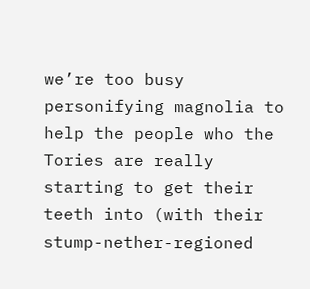we’re too busy personifying magnolia to help the people who the Tories are really starting to get their teeth into (with their stump-nether-regioned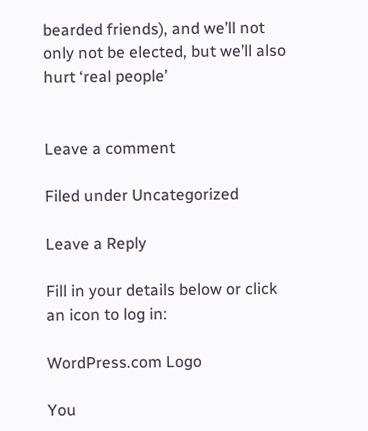bearded friends), and we’ll not only not be elected, but we’ll also hurt ‘real people’


Leave a comment

Filed under Uncategorized

Leave a Reply

Fill in your details below or click an icon to log in:

WordPress.com Logo

You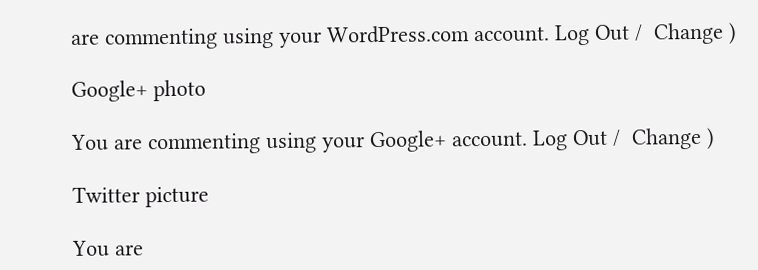are commenting using your WordPress.com account. Log Out /  Change )

Google+ photo

You are commenting using your Google+ account. Log Out /  Change )

Twitter picture

You are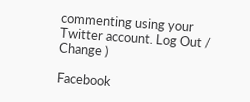commenting using your Twitter account. Log Out /  Change )

Facebook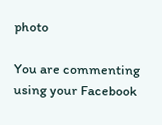photo

You are commenting using your Facebook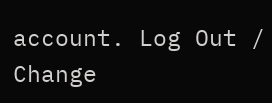account. Log Out /  Change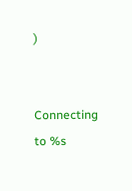)


Connecting to %s